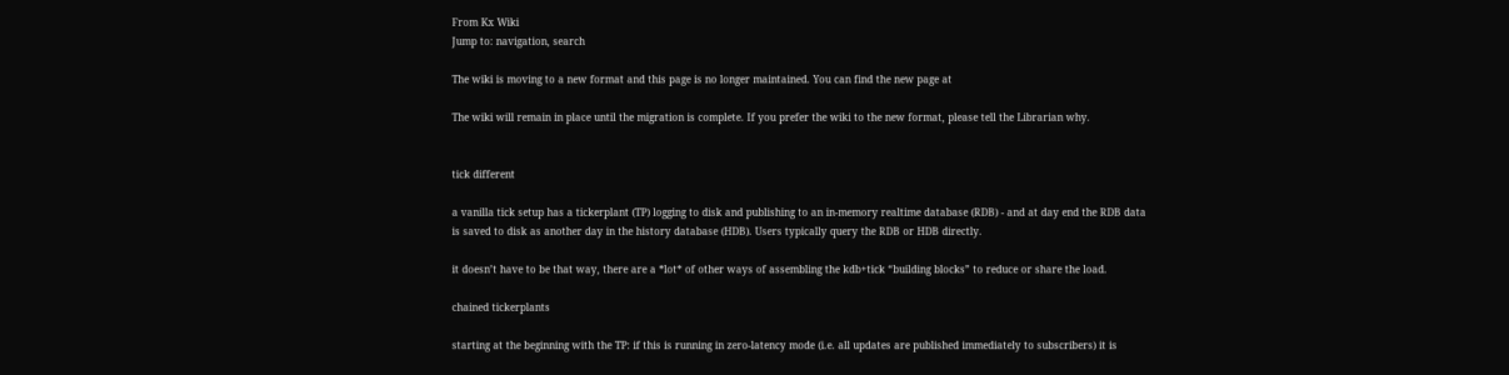From Kx Wiki
Jump to: navigation, search

The wiki is moving to a new format and this page is no longer maintained. You can find the new page at

The wiki will remain in place until the migration is complete. If you prefer the wiki to the new format, please tell the Librarian why.


tick different

a vanilla tick setup has a tickerplant (TP) logging to disk and publishing to an in-memory realtime database (RDB) - and at day end the RDB data is saved to disk as another day in the history database (HDB). Users typically query the RDB or HDB directly.

it doesn’t have to be that way, there are a *lot* of other ways of assembling the kdb+tick “building blocks” to reduce or share the load.

chained tickerplants

starting at the beginning with the TP: if this is running in zero-latency mode (i.e. all updates are published immediately to subscribers) it is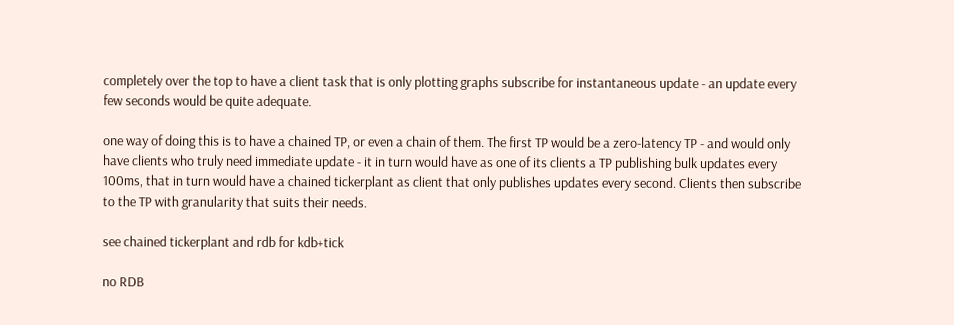completely over the top to have a client task that is only plotting graphs subscribe for instantaneous update - an update every few seconds would be quite adequate.

one way of doing this is to have a chained TP, or even a chain of them. The first TP would be a zero-latency TP - and would only have clients who truly need immediate update - it in turn would have as one of its clients a TP publishing bulk updates every 100ms, that in turn would have a chained tickerplant as client that only publishes updates every second. Clients then subscribe to the TP with granularity that suits their needs.

see chained tickerplant and rdb for kdb+tick

no RDB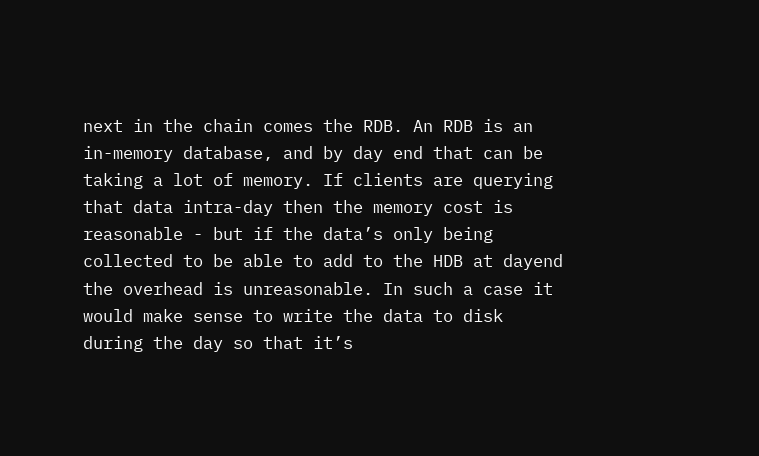next in the chain comes the RDB. An RDB is an in-memory database, and by day end that can be taking a lot of memory. If clients are querying that data intra-day then the memory cost is reasonable - but if the data’s only being collected to be able to add to the HDB at dayend the overhead is unreasonable. In such a case it would make sense to write the data to disk during the day so that it’s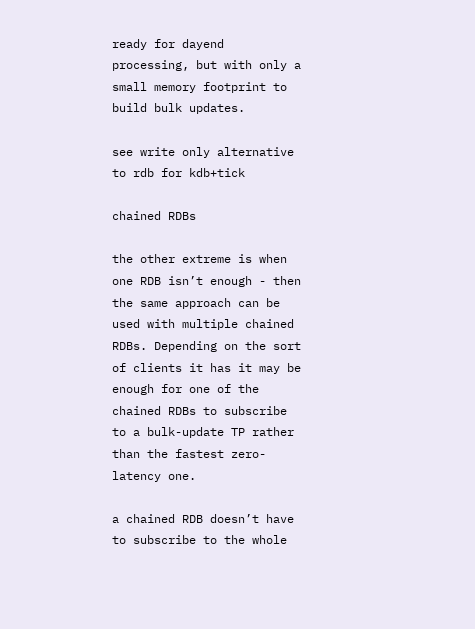ready for dayend processing, but with only a small memory footprint to build bulk updates.

see write only alternative to rdb for kdb+tick

chained RDBs

the other extreme is when one RDB isn’t enough - then the same approach can be used with multiple chained RDBs. Depending on the sort of clients it has it may be enough for one of the chained RDBs to subscribe to a bulk-update TP rather than the fastest zero-latency one.

a chained RDB doesn’t have to subscribe to the whole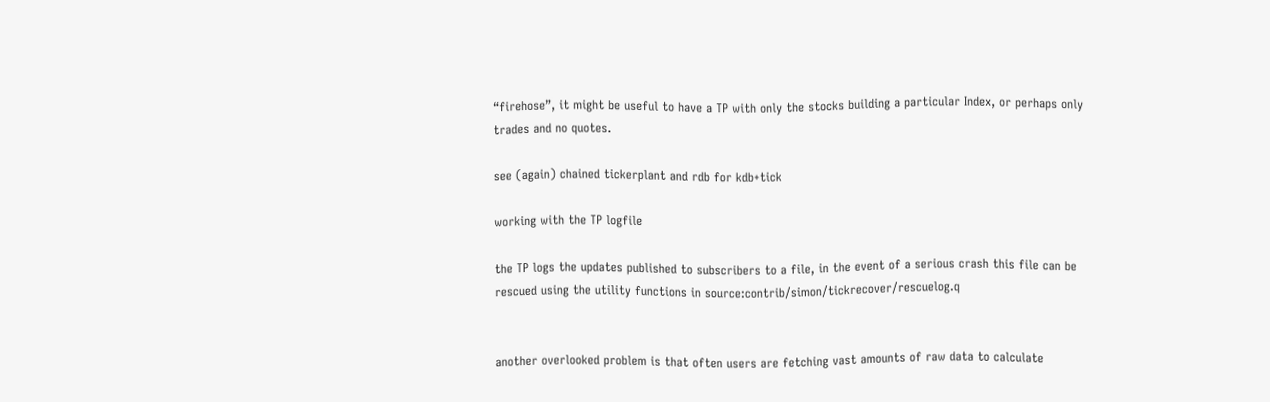“firehose”, it might be useful to have a TP with only the stocks building a particular Index, or perhaps only trades and no quotes.

see (again) chained tickerplant and rdb for kdb+tick

working with the TP logfile

the TP logs the updates published to subscribers to a file, in the event of a serious crash this file can be rescued using the utility functions in source:contrib/simon/tickrecover/rescuelog.q


another overlooked problem is that often users are fetching vast amounts of raw data to calculate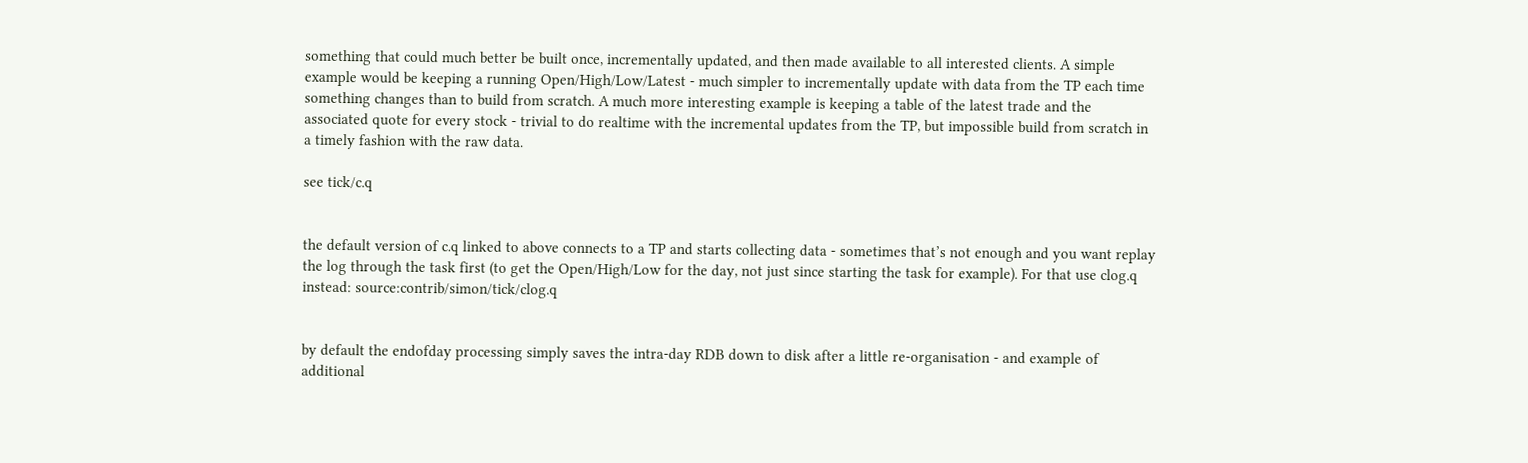something that could much better be built once, incrementally updated, and then made available to all interested clients. A simple example would be keeping a running Open/High/Low/Latest - much simpler to incrementally update with data from the TP each time something changes than to build from scratch. A much more interesting example is keeping a table of the latest trade and the associated quote for every stock - trivial to do realtime with the incremental updates from the TP, but impossible build from scratch in a timely fashion with the raw data.

see tick/c.q


the default version of c.q linked to above connects to a TP and starts collecting data - sometimes that’s not enough and you want replay the log through the task first (to get the Open/High/Low for the day, not just since starting the task for example). For that use clog.q instead: source:contrib/simon/tick/clog.q


by default the endofday processing simply saves the intra-day RDB down to disk after a little re-organisation - and example of additional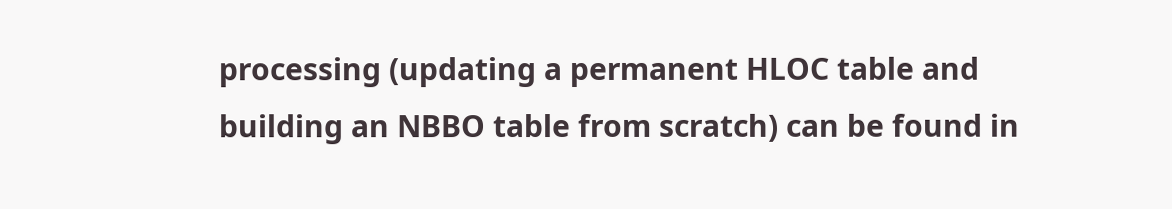processing (updating a permanent HLOC table and building an NBBO table from scratch) can be found in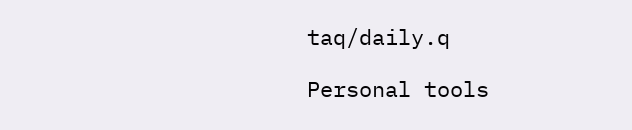taq/daily.q

Personal tools